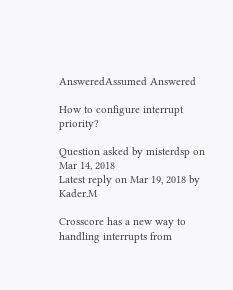AnsweredAssumed Answered

How to configure interrupt priority?

Question asked by misterdsp on Mar 14, 2018
Latest reply on Mar 19, 2018 by Kader.M

Crosscore has a new way to handling interrupts from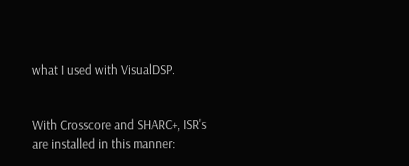what I used with VisualDSP.


With Crosscore and SHARC+, ISR's are installed in this manner: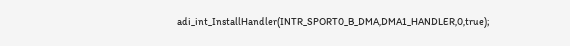adi_int_InstallHandler(INTR_SPORT0_B_DMA,DMA1_HANDLER,0,true);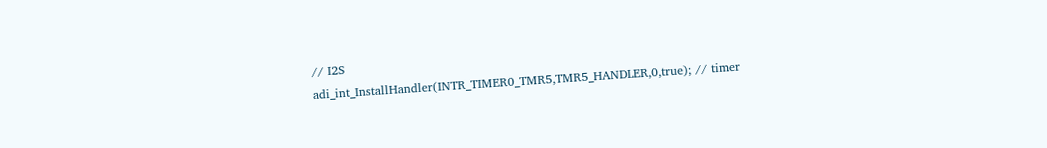// I2S
adi_int_InstallHandler(INTR_TIMER0_TMR5,TMR5_HANDLER,0,true); // timer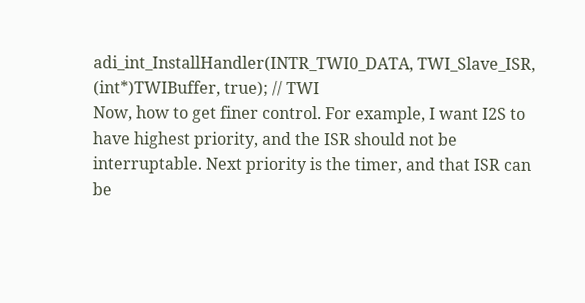adi_int_InstallHandler(INTR_TWI0_DATA, TWI_Slave_ISR, (int*)TWIBuffer, true); // TWI
Now, how to get finer control. For example, I want I2S to have highest priority, and the ISR should not be interruptable. Next priority is the timer, and that ISR can be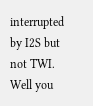interrupted by I2S but not TWI. Well you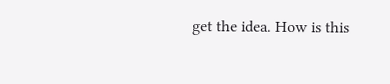get the idea. How is this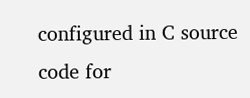configured in C source code for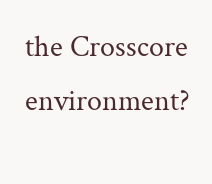the Crosscore environment?